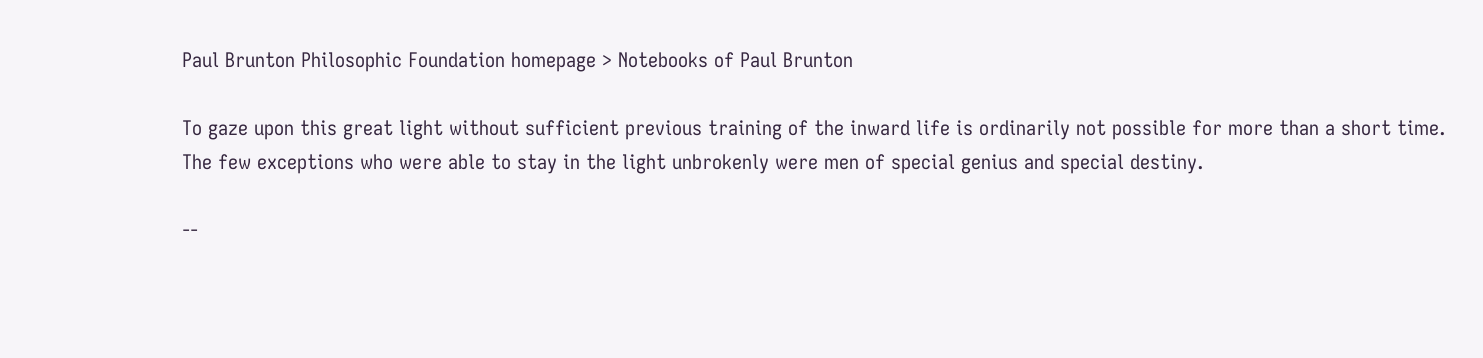Paul Brunton Philosophic Foundation homepage > Notebooks of Paul Brunton

To gaze upon this great light without sufficient previous training of the inward life is ordinarily not possible for more than a short time. The few exceptions who were able to stay in the light unbrokenly were men of special genius and special destiny.

--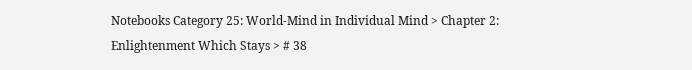Notebooks Category 25: World-Mind in Individual Mind > Chapter 2: Enlightenment Which Stays > # 38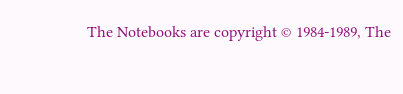The Notebooks are copyright © 1984-1989, The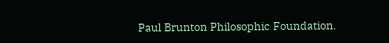Paul Brunton Philosophic Foundation.